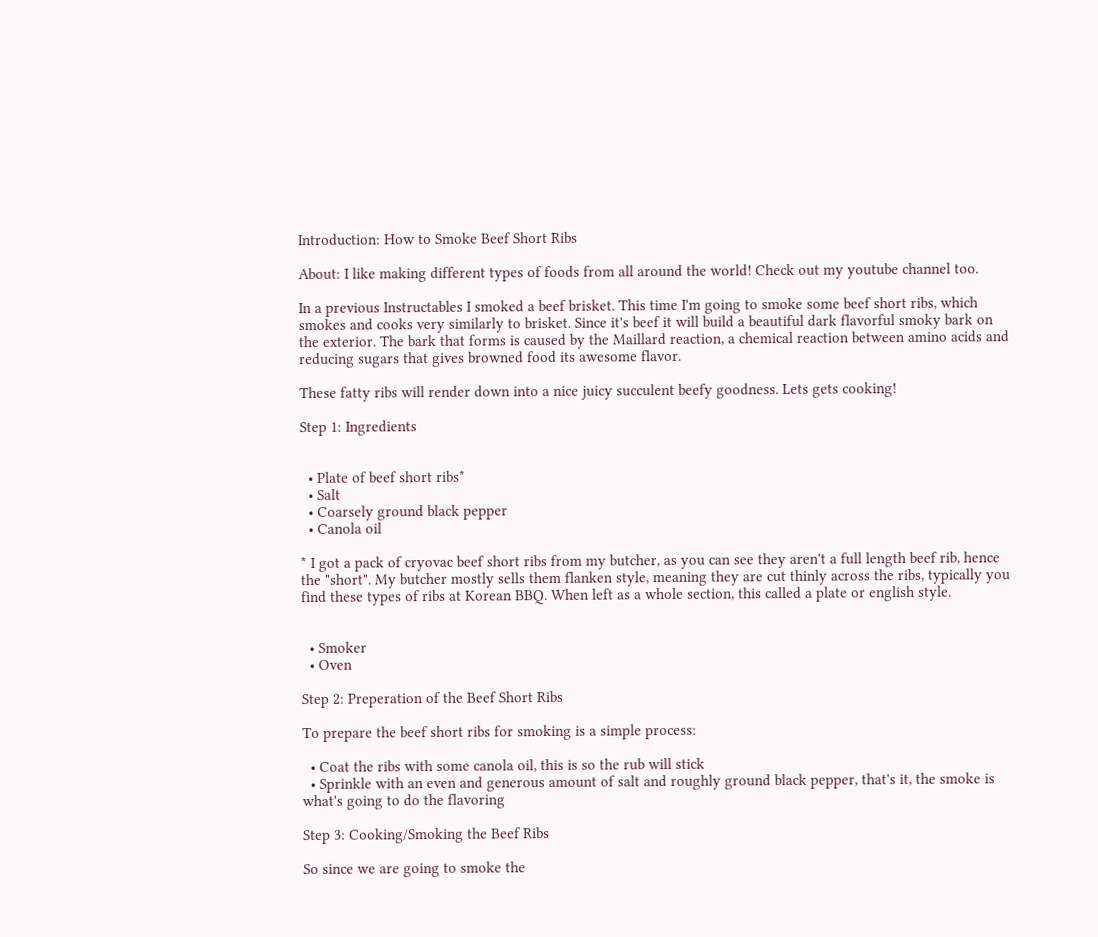Introduction: How to Smoke Beef Short Ribs

About: I like making different types of foods from all around the world! Check out my youtube channel too.

In a previous Instructables I smoked a beef brisket. This time I'm going to smoke some beef short ribs, which smokes and cooks very similarly to brisket. Since it's beef it will build a beautiful dark flavorful smoky bark on the exterior. The bark that forms is caused by the Maillard reaction, a chemical reaction between amino acids and reducing sugars that gives browned food its awesome flavor.

These fatty ribs will render down into a nice juicy succulent beefy goodness. Lets gets cooking!

Step 1: Ingredients


  • Plate of beef short ribs*
  • Salt
  • Coarsely ground black pepper
  • Canola oil

* I got a pack of cryovac beef short ribs from my butcher, as you can see they aren't a full length beef rib, hence the "short". My butcher mostly sells them flanken style, meaning they are cut thinly across the ribs, typically you find these types of ribs at Korean BBQ. When left as a whole section, this called a plate or english style.


  • Smoker
  • Oven

Step 2: Preperation of the Beef Short Ribs

To prepare the beef short ribs for smoking is a simple process:

  • Coat the ribs with some canola oil, this is so the rub will stick
  • Sprinkle with an even and generous amount of salt and roughly ground black pepper, that's it, the smoke is what's going to do the flavoring

Step 3: Cooking/Smoking the Beef Ribs

So since we are going to smoke the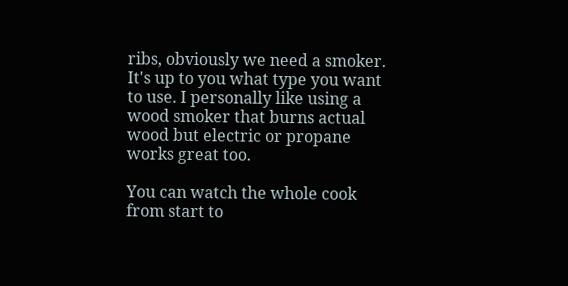ribs, obviously we need a smoker. It's up to you what type you want to use. I personally like using a wood smoker that burns actual wood but electric or propane works great too.

You can watch the whole cook from start to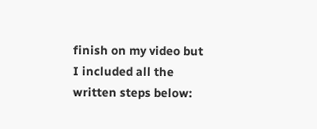finish on my video but I included all the written steps below: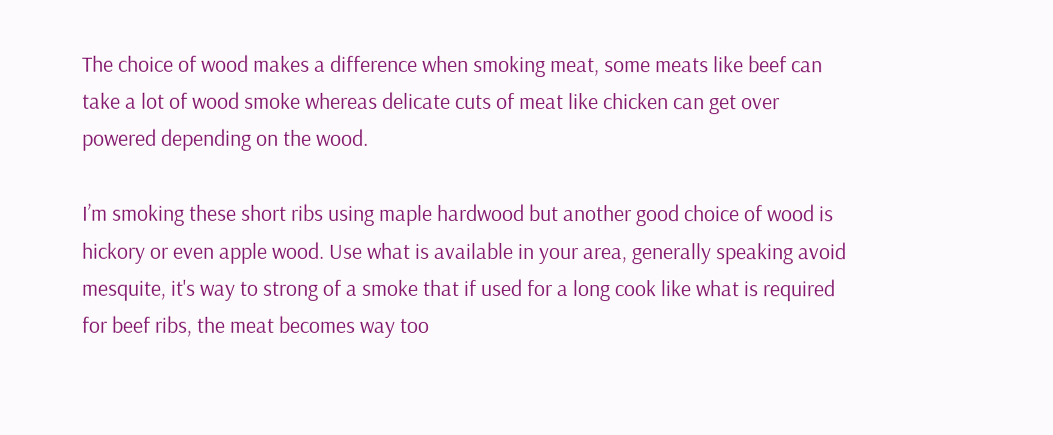The choice of wood makes a difference when smoking meat, some meats like beef can take a lot of wood smoke whereas delicate cuts of meat like chicken can get over powered depending on the wood.

I’m smoking these short ribs using maple hardwood but another good choice of wood is hickory or even apple wood. Use what is available in your area, generally speaking avoid mesquite, it's way to strong of a smoke that if used for a long cook like what is required for beef ribs, the meat becomes way too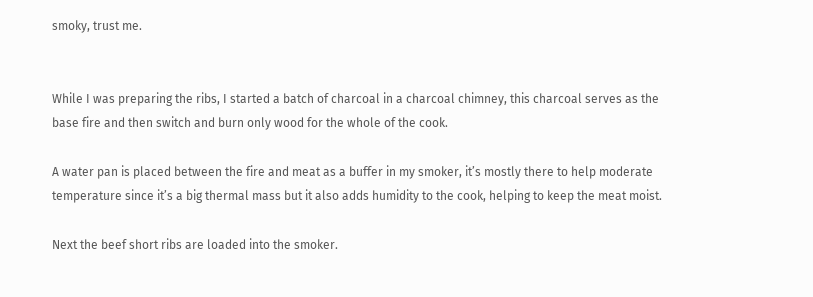smoky, trust me.


While I was preparing the ribs, I started a batch of charcoal in a charcoal chimney, this charcoal serves as the base fire and then switch and burn only wood for the whole of the cook.

A water pan is placed between the fire and meat as a buffer in my smoker, it’s mostly there to help moderate temperature since it’s a big thermal mass but it also adds humidity to the cook, helping to keep the meat moist.

Next the beef short ribs are loaded into the smoker.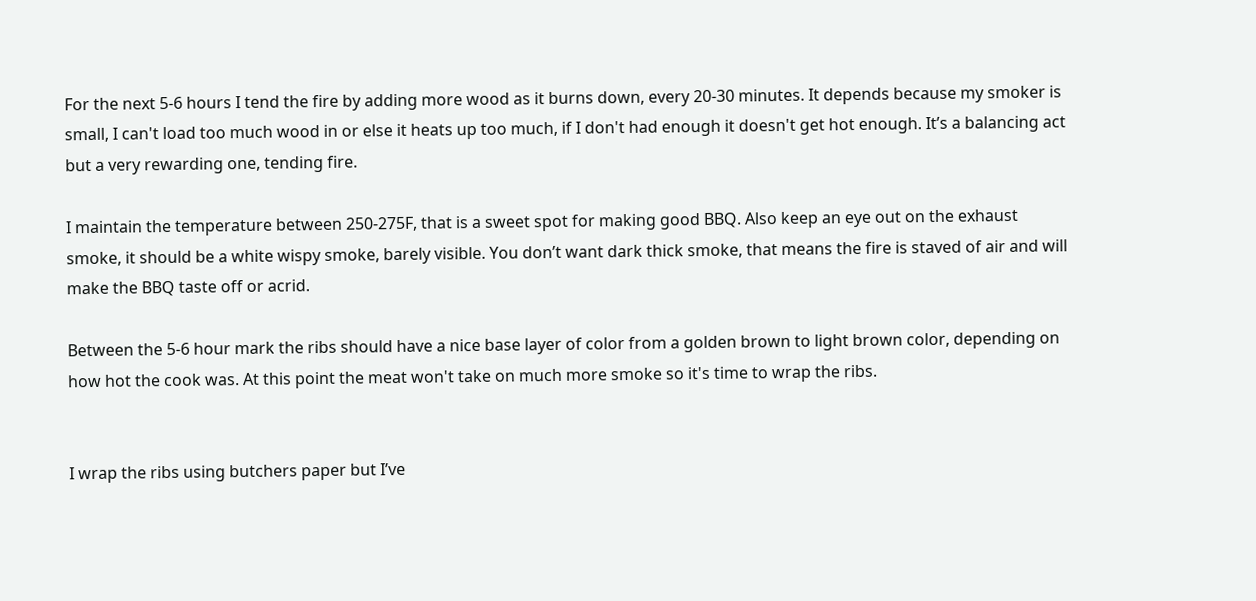For the next 5-6 hours I tend the fire by adding more wood as it burns down, every 20-30 minutes. It depends because my smoker is small, I can't load too much wood in or else it heats up too much, if I don't had enough it doesn't get hot enough. It’s a balancing act but a very rewarding one, tending fire.

I maintain the temperature between 250-275F, that is a sweet spot for making good BBQ. Also keep an eye out on the exhaust smoke, it should be a white wispy smoke, barely visible. You don’t want dark thick smoke, that means the fire is staved of air and will make the BBQ taste off or acrid.

Between the 5-6 hour mark the ribs should have a nice base layer of color from a golden brown to light brown color, depending on how hot the cook was. At this point the meat won't take on much more smoke so it's time to wrap the ribs.


I wrap the ribs using butchers paper but I’ve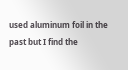used aluminum foil in the past but I find the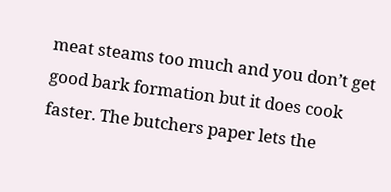meat steams too much and you don’t get good bark formation but it does cook faster. The butchers paper lets the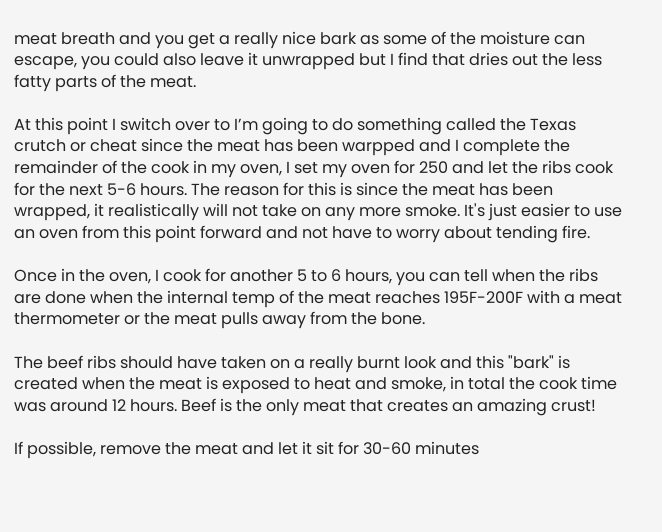meat breath and you get a really nice bark as some of the moisture can escape, you could also leave it unwrapped but I find that dries out the less fatty parts of the meat.

At this point I switch over to I’m going to do something called the Texas crutch or cheat since the meat has been warpped and I complete the remainder of the cook in my oven, I set my oven for 250 and let the ribs cook for the next 5-6 hours. The reason for this is since the meat has been wrapped, it realistically will not take on any more smoke. It's just easier to use an oven from this point forward and not have to worry about tending fire.

Once in the oven, I cook for another 5 to 6 hours, you can tell when the ribs are done when the internal temp of the meat reaches 195F-200F with a meat thermometer or the meat pulls away from the bone.

The beef ribs should have taken on a really burnt look and this "bark" is created when the meat is exposed to heat and smoke, in total the cook time was around 12 hours. Beef is the only meat that creates an amazing crust!

If possible, remove the meat and let it sit for 30-60 minutes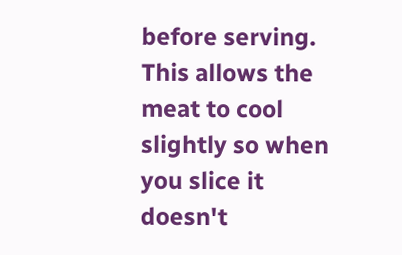before serving. This allows the meat to cool slightly so when you slice it doesn't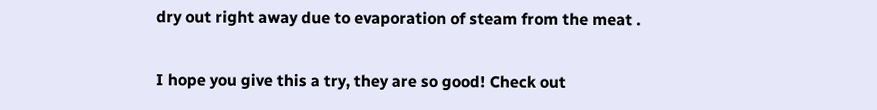dry out right away due to evaporation of steam from the meat .

I hope you give this a try, they are so good! Check out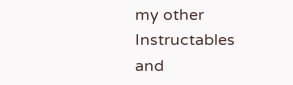my other Instructables and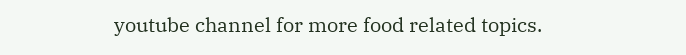youtube channel for more food related topics.